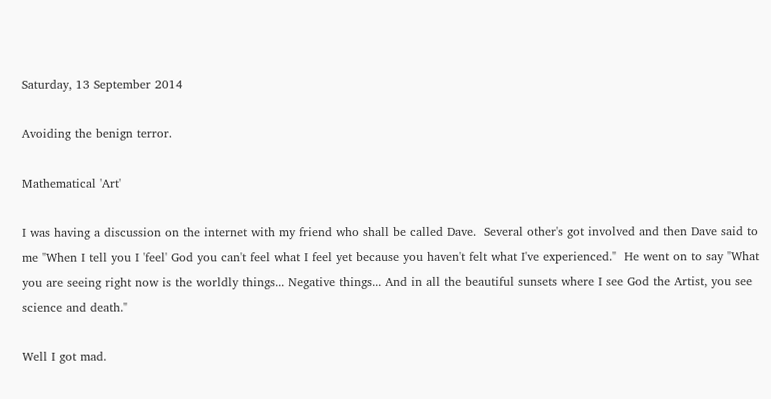Saturday, 13 September 2014

Avoiding the benign terror.

Mathematical 'Art'

I was having a discussion on the internet with my friend who shall be called Dave.  Several other's got involved and then Dave said to me "When I tell you I 'feel' God you can't feel what I feel yet because you haven't felt what I've experienced."  He went on to say "What you are seeing right now is the worldly things... Negative things... And in all the beautiful sunsets where I see God the Artist, you see science and death."

Well I got mad.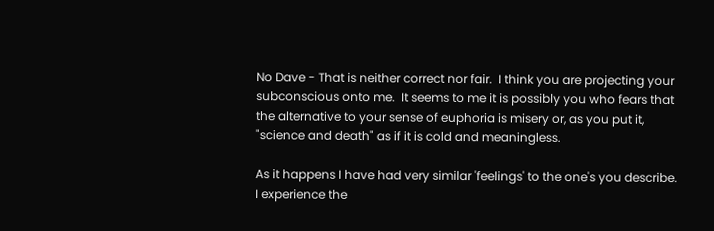No Dave - That is neither correct nor fair.  I think you are projecting your subconscious onto me.  It seems to me it is possibly you who fears that the alternative to your sense of euphoria is misery or, as you put it, "science and death" as if it is cold and meaningless.

As it happens I have had very similar 'feelings' to the one's you describe.  I experience the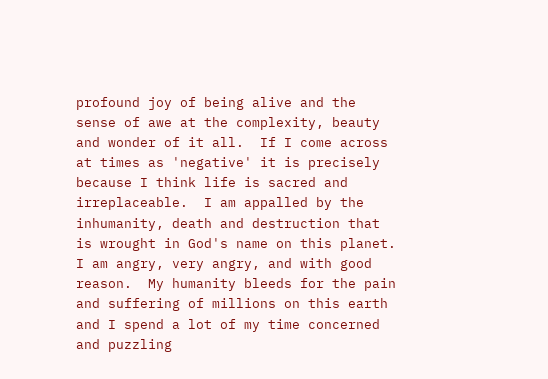profound joy of being alive and the sense of awe at the complexity, beauty and wonder of it all.  If I come across at times as 'negative' it is precisely because I think life is sacred and irreplaceable.  I am appalled by the inhumanity, death and destruction that is wrought in God's name on this planet.  I am angry, very angry, and with good reason.  My humanity bleeds for the pain and suffering of millions on this earth and I spend a lot of my time concerned and puzzling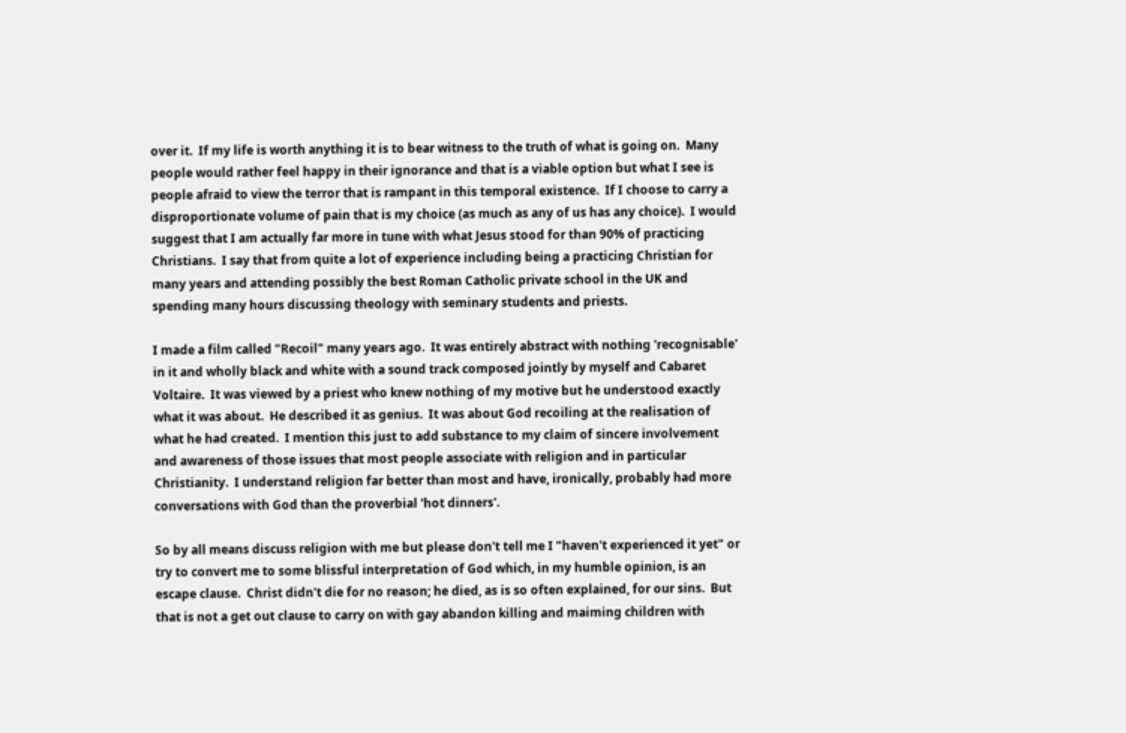over it.  If my life is worth anything it is to bear witness to the truth of what is going on.  Many people would rather feel happy in their ignorance and that is a viable option but what I see is people afraid to view the terror that is rampant in this temporal existence.  If I choose to carry a disproportionate volume of pain that is my choice (as much as any of us has any choice).  I would suggest that I am actually far more in tune with what Jesus stood for than 90% of practicing Christians.  I say that from quite a lot of experience including being a practicing Christian for many years and attending possibly the best Roman Catholic private school in the UK and spending many hours discussing theology with seminary students and priests.

I made a film called "Recoil" many years ago.  It was entirely abstract with nothing 'recognisable' in it and wholly black and white with a sound track composed jointly by myself and Cabaret Voltaire.  It was viewed by a priest who knew nothing of my motive but he understood exactly what it was about.  He described it as genius.  It was about God recoiling at the realisation of what he had created.  I mention this just to add substance to my claim of sincere involvement and awareness of those issues that most people associate with religion and in particular Christianity.  I understand religion far better than most and have, ironically, probably had more conversations with God than the proverbial 'hot dinners'.

So by all means discuss religion with me but please don't tell me I "haven't experienced it yet" or try to convert me to some blissful interpretation of God which, in my humble opinion, is an escape clause.  Christ didn't die for no reason; he died, as is so often explained, for our sins.  But that is not a get out clause to carry on with gay abandon killing and maiming children with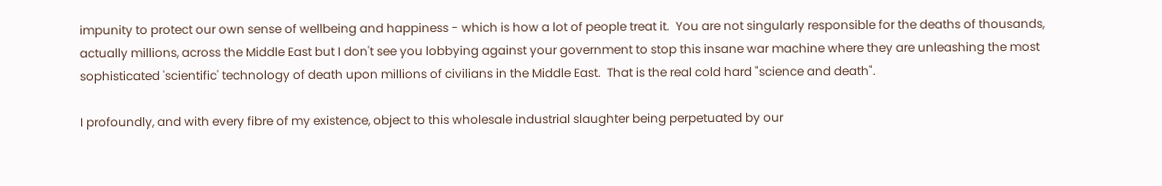impunity to protect our own sense of wellbeing and happiness - which is how a lot of people treat it.  You are not singularly responsible for the deaths of thousands, actually millions, across the Middle East but I don't see you lobbying against your government to stop this insane war machine where they are unleashing the most sophisticated 'scientific' technology of death upon millions of civilians in the Middle East.  That is the real cold hard "science and death".

I profoundly, and with every fibre of my existence, object to this wholesale industrial slaughter being perpetuated by our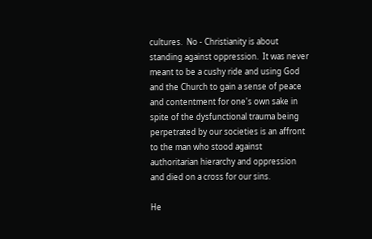cultures.  No - Christianity is about standing against oppression.  It was never meant to be a cushy ride and using God and the Church to gain a sense of peace and contentment for one's own sake in spite of the dysfunctional trauma being perpetrated by our societies is an affront to the man who stood against authoritarian hierarchy and oppression and died on a cross for our sins.

He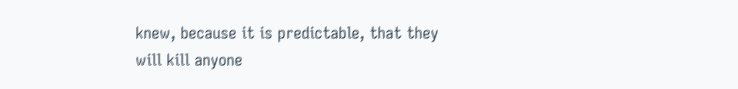knew, because it is predictable, that they will kill anyone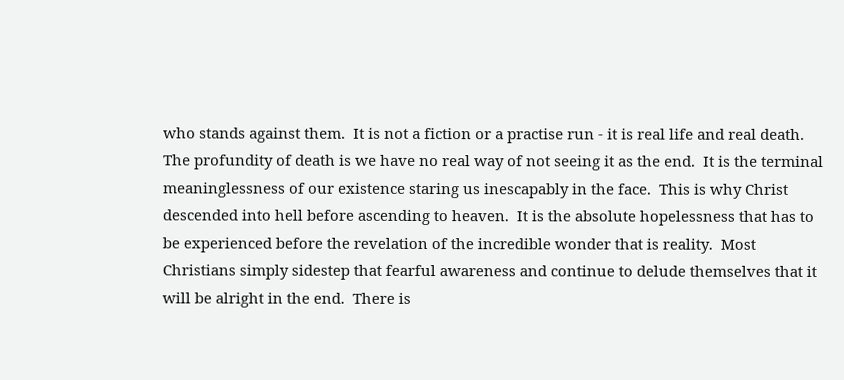who stands against them.  It is not a fiction or a practise run - it is real life and real death.  The profundity of death is we have no real way of not seeing it as the end.  It is the terminal meaninglessness of our existence staring us inescapably in the face.  This is why Christ descended into hell before ascending to heaven.  It is the absolute hopelessness that has to be experienced before the revelation of the incredible wonder that is reality.  Most Christians simply sidestep that fearful awareness and continue to delude themselves that it will be alright in the end.  There is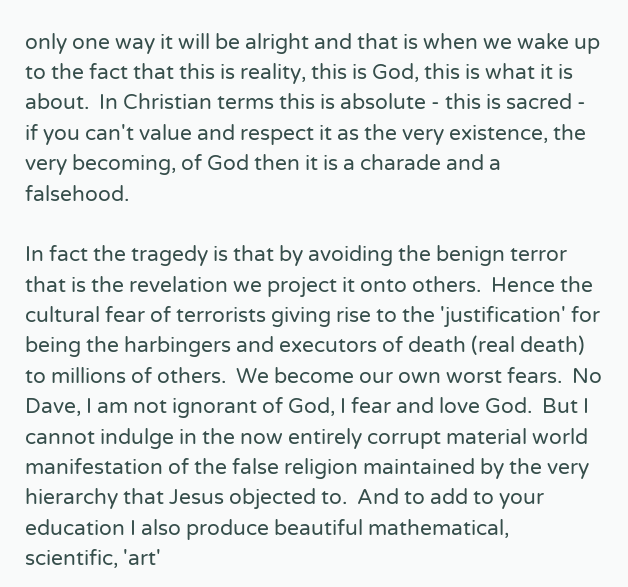only one way it will be alright and that is when we wake up to the fact that this is reality, this is God, this is what it is about.  In Christian terms this is absolute - this is sacred - if you can't value and respect it as the very existence, the very becoming, of God then it is a charade and a falsehood.

In fact the tragedy is that by avoiding the benign terror that is the revelation we project it onto others.  Hence the cultural fear of terrorists giving rise to the 'justification' for being the harbingers and executors of death (real death) to millions of others.  We become our own worst fears.  No Dave, I am not ignorant of God, I fear and love God.  But I cannot indulge in the now entirely corrupt material world manifestation of the false religion maintained by the very hierarchy that Jesus objected to.  And to add to your education I also produce beautiful mathematical, scientific, 'art'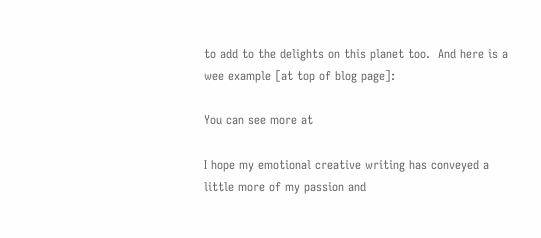to add to the delights on this planet too.  And here is a wee example [at top of blog page]:

You can see more at

I hope my emotional creative writing has conveyed a little more of my passion and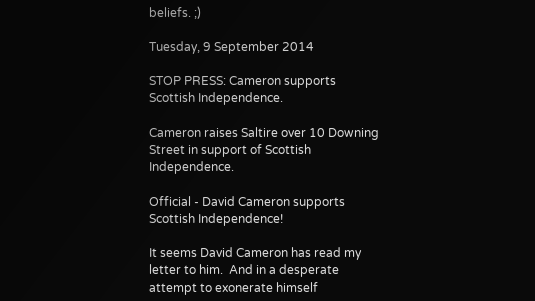beliefs. ;)

Tuesday, 9 September 2014

STOP PRESS: Cameron supports Scottish Independence.

Cameron raises Saltire over 10 Downing Street in support of Scottish Independence.

Official - David Cameron supports Scottish Independence!

It seems David Cameron has read my letter to him.  And in a desperate attempt to exonerate himself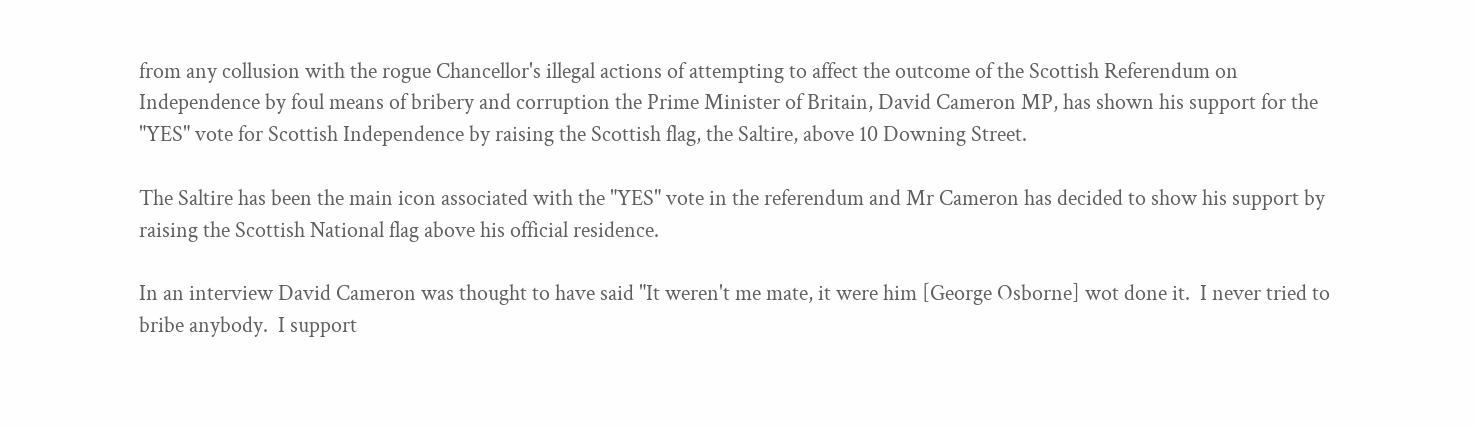from any collusion with the rogue Chancellor's illegal actions of attempting to affect the outcome of the Scottish Referendum on Independence by foul means of bribery and corruption the Prime Minister of Britain, David Cameron MP, has shown his support for the "YES" vote for Scottish Independence by raising the Scottish flag, the Saltire, above 10 Downing Street.

The Saltire has been the main icon associated with the "YES" vote in the referendum and Mr Cameron has decided to show his support by raising the Scottish National flag above his official residence.

In an interview David Cameron was thought to have said "It weren't me mate, it were him [George Osborne] wot done it.  I never tried to bribe anybody.  I support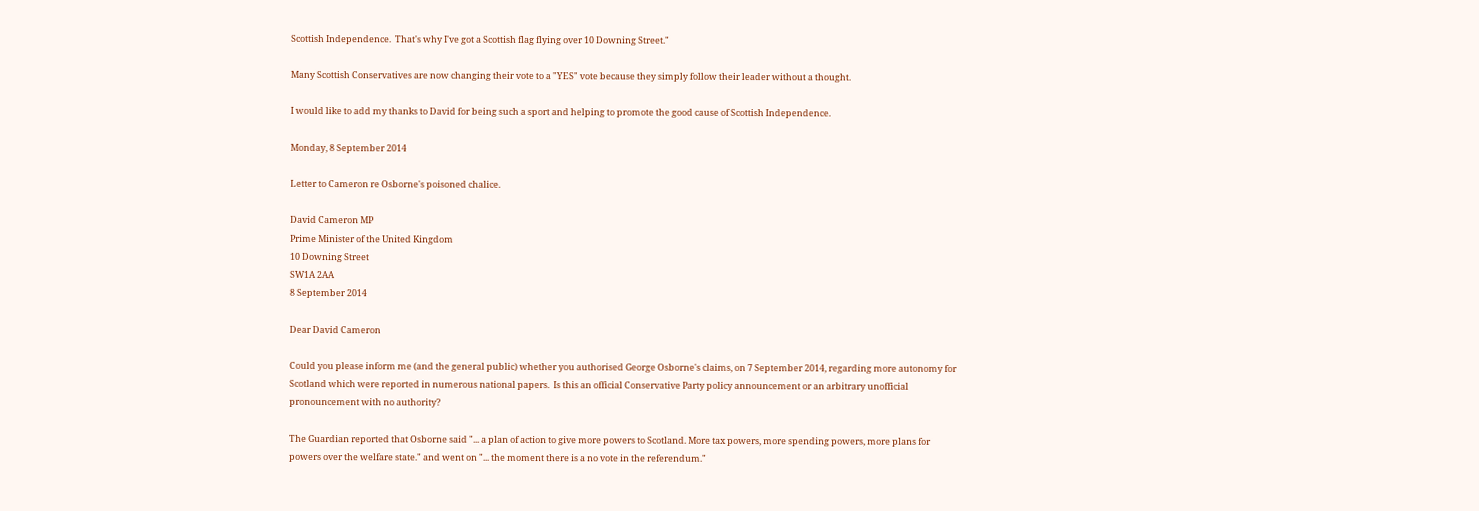Scottish Independence.  That's why I've got a Scottish flag flying over 10 Downing Street."

Many Scottish Conservatives are now changing their vote to a "YES" vote because they simply follow their leader without a thought.

I would like to add my thanks to David for being such a sport and helping to promote the good cause of Scottish Independence.

Monday, 8 September 2014

Letter to Cameron re Osborne's poisoned chalice.

David Cameron MP
Prime Minister of the United Kingdom
10 Downing Street
SW1A 2AA
8 September 2014

Dear David Cameron

Could you please inform me (and the general public) whether you authorised George Osborne's claims, on 7 September 2014, regarding more autonomy for Scotland which were reported in numerous national papers.  Is this an official Conservative Party policy announcement or an arbitrary unofficial pronouncement with no authority?

The Guardian reported that Osborne said "... a plan of action to give more powers to Scotland. More tax powers, more spending powers, more plans for powers over the welfare state." and went on "... the moment there is a no vote in the referendum."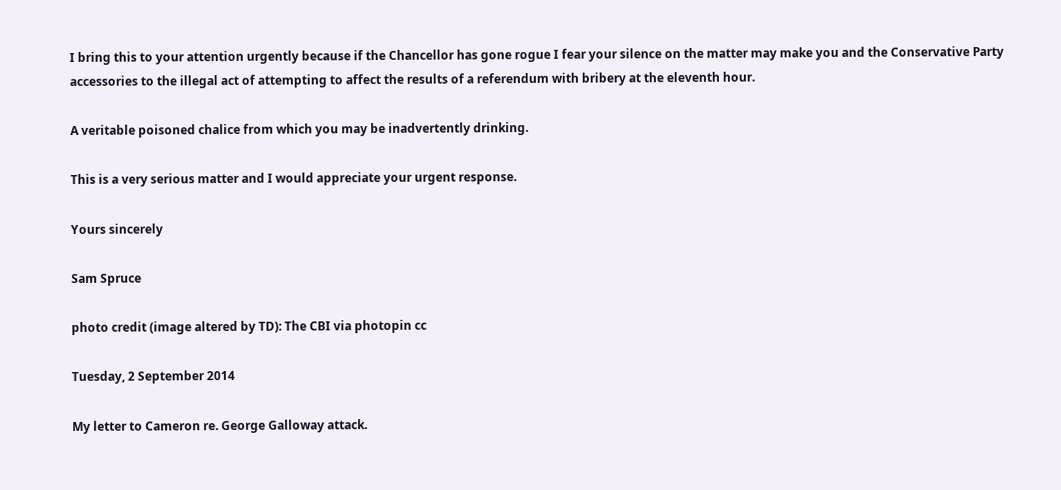I bring this to your attention urgently because if the Chancellor has gone rogue I fear your silence on the matter may make you and the Conservative Party accessories to the illegal act of attempting to affect the results of a referendum with bribery at the eleventh hour.

A veritable poisoned chalice from which you may be inadvertently drinking.

This is a very serious matter and I would appreciate your urgent response.

Yours sincerely

Sam Spruce

photo credit (image altered by TD): The CBI via photopin cc

Tuesday, 2 September 2014

My letter to Cameron re. George Galloway attack.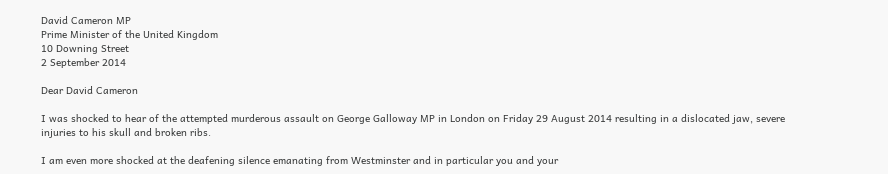David Cameron MP
Prime Minister of the United Kingdom
10 Downing Street
2 September 2014

Dear David Cameron

I was shocked to hear of the attempted murderous assault on George Galloway MP in London on Friday 29 August 2014 resulting in a dislocated jaw, severe injuries to his skull and broken ribs.

I am even more shocked at the deafening silence emanating from Westminster and in particular you and your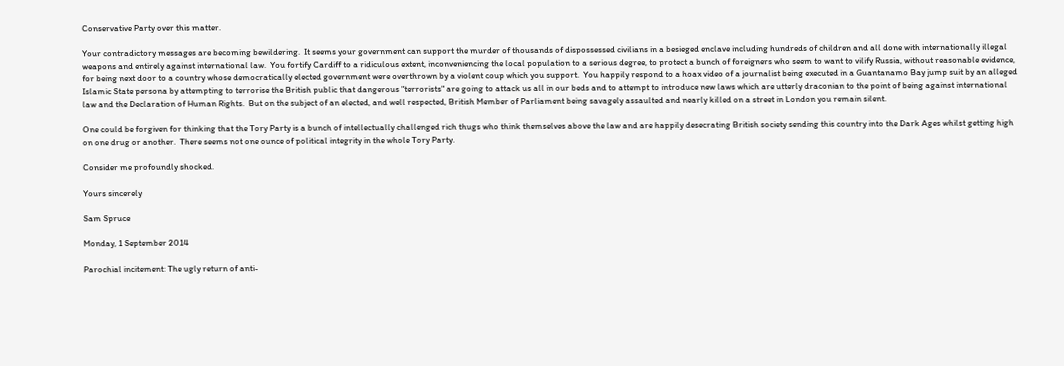Conservative Party over this matter.

Your contradictory messages are becoming bewildering.  It seems your government can support the murder of thousands of dispossessed civilians in a besieged enclave including hundreds of children and all done with internationally illegal weapons and entirely against international law.  You fortify Cardiff to a ridiculous extent, inconveniencing the local population to a serious degree, to protect a bunch of foreigners who seem to want to vilify Russia, without reasonable evidence, for being next door to a country whose democratically elected government were overthrown by a violent coup which you support.  You happily respond to a hoax video of a journalist being executed in a Guantanamo Bay jump suit by an alleged Islamic State persona by attempting to terrorise the British public that dangerous "terrorists" are going to attack us all in our beds and to attempt to introduce new laws which are utterly draconian to the point of being against international law and the Declaration of Human Rights.  But on the subject of an elected, and well respected, British Member of Parliament being savagely assaulted and nearly killed on a street in London you remain silent.

One could be forgiven for thinking that the Tory Party is a bunch of intellectually challenged rich thugs who think themselves above the law and are happily desecrating British society sending this country into the Dark Ages whilst getting high on one drug or another.  There seems not one ounce of political integrity in the whole Tory Party.

Consider me profoundly shocked.

Yours sincerely

Sam Spruce

Monday, 1 September 2014

Parochial incitement: The ugly return of anti-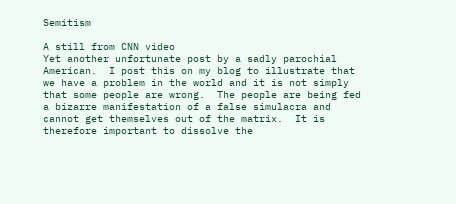Semitism

A still from CNN video
Yet another unfortunate post by a sadly parochial American.  I post this on my blog to illustrate that we have a problem in the world and it is not simply that some people are wrong.  The people are being fed a bizarre manifestation of a false simulacra and cannot get themselves out of the matrix.  It is therefore important to dissolve the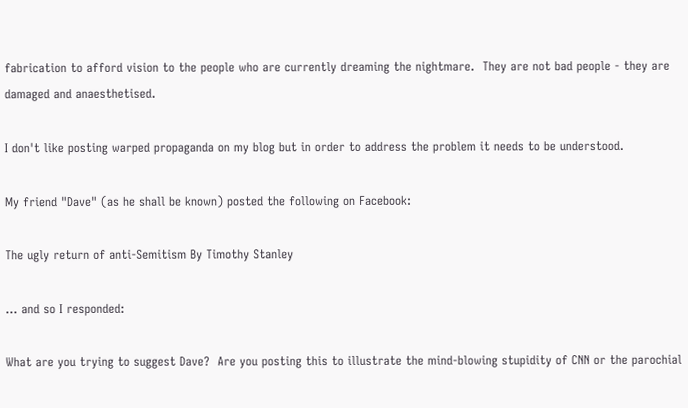fabrication to afford vision to the people who are currently dreaming the nightmare.  They are not bad people - they are damaged and anaesthetised.

I don't like posting warped propaganda on my blog but in order to address the problem it needs to be understood.

My friend "Dave" (as he shall be known) posted the following on Facebook:

The ugly return of anti-Semitism By Timothy Stanley

... and so I responded:

What are you trying to suggest Dave?  Are you posting this to illustrate the mind-blowing stupidity of CNN or the parochial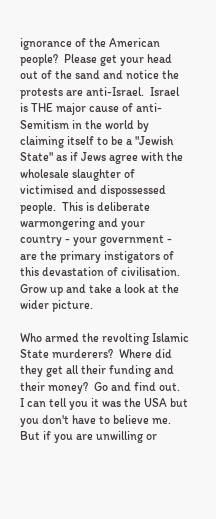ignorance of the American people?  Please get your head out of the sand and notice the protests are anti-Israel.  Israel is THE major cause of anti-Semitism in the world by claiming itself to be a "Jewish State" as if Jews agree with the wholesale slaughter of victimised and dispossessed people.  This is deliberate warmongering and your country - your government - are the primary instigators of this devastation of civilisation.  Grow up and take a look at the wider picture.

Who armed the revolting Islamic State murderers?  Where did they get all their funding and their money?  Go and find out.  I can tell you it was the USA but you don't have to believe me.  But if you are unwilling or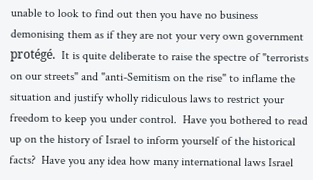unable to look to find out then you have no business demonising them as if they are not your very own government protégé.  It is quite deliberate to raise the spectre of "terrorists on our streets" and "anti-Semitism on the rise" to inflame the situation and justify wholly ridiculous laws to restrict your freedom to keep you under control.  Have you bothered to read up on the history of Israel to inform yourself of the historical facts?  Have you any idea how many international laws Israel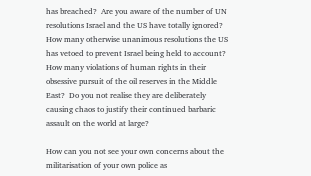has breached?  Are you aware of the number of UN resolutions Israel and the US have totally ignored?  How many otherwise unanimous resolutions the US has vetoed to prevent Israel being held to account?  How many violations of human rights in their obsessive pursuit of the oil reserves in the Middle East?  Do you not realise they are deliberately causing chaos to justify their continued barbaric assault on the world at large?

How can you not see your own concerns about the militarisation of your own police as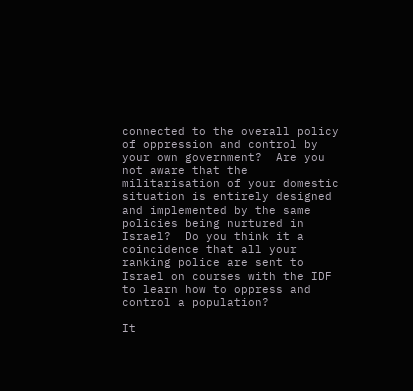connected to the overall policy of oppression and control by your own government?  Are you not aware that the militarisation of your domestic situation is entirely designed and implemented by the same policies being nurtured in Israel?  Do you think it a coincidence that all your ranking police are sent to Israel on courses with the IDF to learn how to oppress and control a population?

It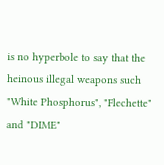is no hyperbole to say that the heinous illegal weapons such "White Phosphorus", "Flechette" and "DIME"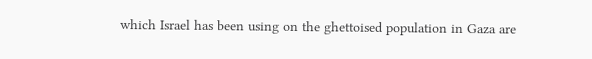which Israel has been using on the ghettoised population in Gaza are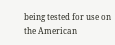being tested for use on the American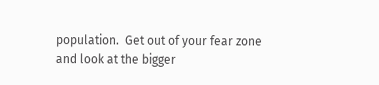population.  Get out of your fear zone and look at the bigger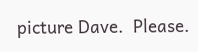picture Dave.  Please.